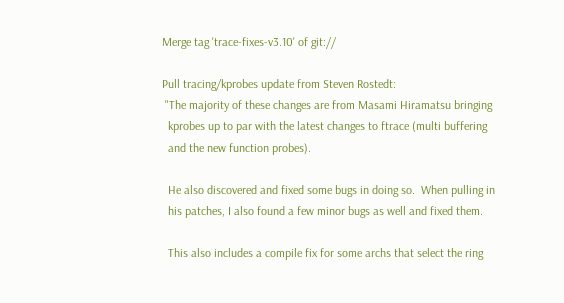Merge tag 'trace-fixes-v3.10' of git://

Pull tracing/kprobes update from Steven Rostedt:
 "The majority of these changes are from Masami Hiramatsu bringing
  kprobes up to par with the latest changes to ftrace (multi buffering
  and the new function probes).

  He also discovered and fixed some bugs in doing so.  When pulling in
  his patches, I also found a few minor bugs as well and fixed them.

  This also includes a compile fix for some archs that select the ring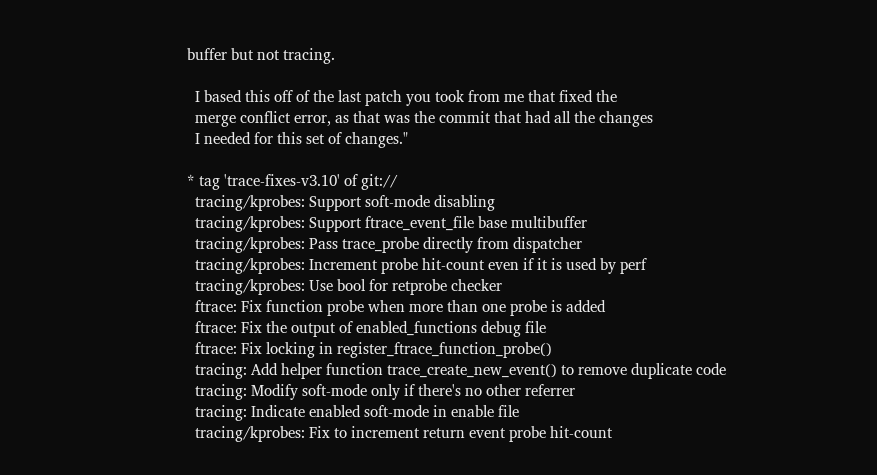buffer but not tracing.

  I based this off of the last patch you took from me that fixed the
  merge conflict error, as that was the commit that had all the changes
  I needed for this set of changes."

* tag 'trace-fixes-v3.10' of git://
  tracing/kprobes: Support soft-mode disabling
  tracing/kprobes: Support ftrace_event_file base multibuffer
  tracing/kprobes: Pass trace_probe directly from dispatcher
  tracing/kprobes: Increment probe hit-count even if it is used by perf
  tracing/kprobes: Use bool for retprobe checker
  ftrace: Fix function probe when more than one probe is added
  ftrace: Fix the output of enabled_functions debug file
  ftrace: Fix locking in register_ftrace_function_probe()
  tracing: Add helper function trace_create_new_event() to remove duplicate code
  tracing: Modify soft-mode only if there's no other referrer
  tracing: Indicate enabled soft-mode in enable file
  tracing/kprobes: Fix to increment return event probe hit-count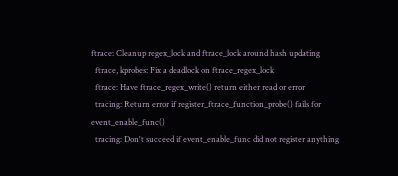ftrace: Cleanup regex_lock and ftrace_lock around hash updating
  ftrace, kprobes: Fix a deadlock on ftrace_regex_lock
  ftrace: Have ftrace_regex_write() return either read or error
  tracing: Return error if register_ftrace_function_probe() fails for event_enable_func()
  tracing: Don't succeed if event_enable_func did not register anything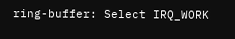ring-buffer: Select IRQ_WORK